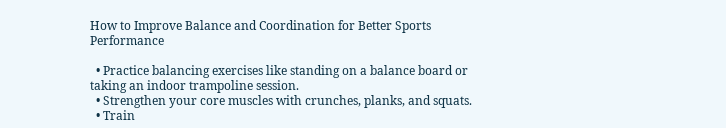How to Improve Balance and Coordination for Better Sports Performance

  • Practice balancing exercises like standing on a balance board or taking an indoor trampoline session.
  • Strengthen your core muscles with crunches, planks, and squats.
  • Train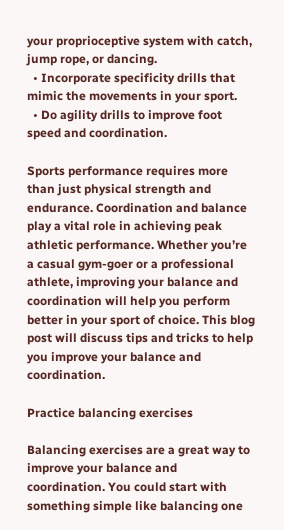your proprioceptive system with catch, jump rope, or dancing.
  • Incorporate specificity drills that mimic the movements in your sport.
  • Do agility drills to improve foot speed and coordination.

Sports performance requires more than just physical strength and endurance. Coordination and balance play a vital role in achieving peak athletic performance. Whether you’re a casual gym-goer or a professional athlete, improving your balance and coordination will help you perform better in your sport of choice. This blog post will discuss tips and tricks to help you improve your balance and coordination.

Practice balancing exercises

Balancing exercises are a great way to improve your balance and coordination. You could start with something simple like balancing one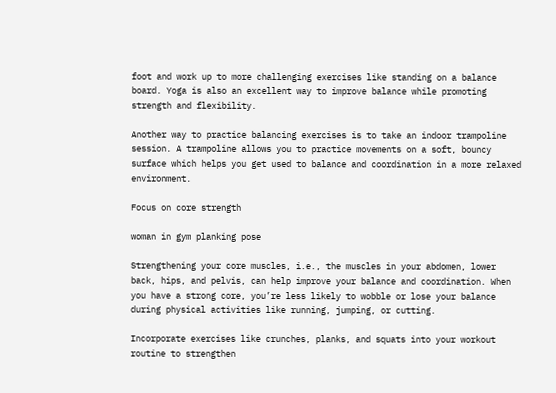foot and work up to more challenging exercises like standing on a balance board. Yoga is also an excellent way to improve balance while promoting strength and flexibility.

Another way to practice balancing exercises is to take an indoor trampoline session. A trampoline allows you to practice movements on a soft, bouncy surface which helps you get used to balance and coordination in a more relaxed environment.

Focus on core strength

woman in gym planking pose

Strengthening your core muscles, i.e., the muscles in your abdomen, lower back, hips, and pelvis, can help improve your balance and coordination. When you have a strong core, you’re less likely to wobble or lose your balance during physical activities like running, jumping, or cutting.

Incorporate exercises like crunches, planks, and squats into your workout routine to strengthen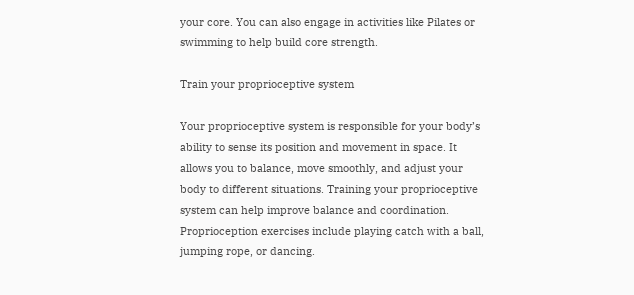your core. You can also engage in activities like Pilates or swimming to help build core strength.

Train your proprioceptive system

Your proprioceptive system is responsible for your body’s ability to sense its position and movement in space. It allows you to balance, move smoothly, and adjust your body to different situations. Training your proprioceptive system can help improve balance and coordination. Proprioception exercises include playing catch with a ball, jumping rope, or dancing.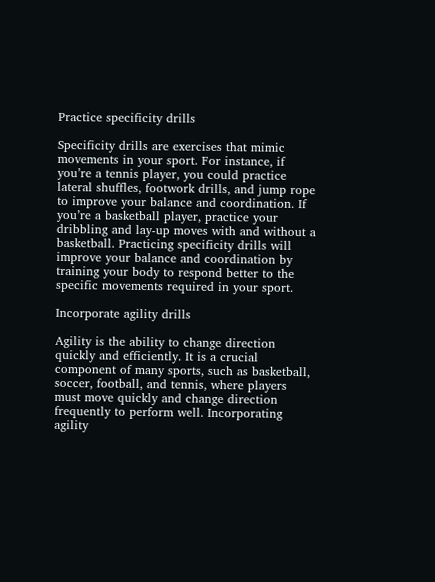Practice specificity drills

Specificity drills are exercises that mimic movements in your sport. For instance, if you’re a tennis player, you could practice lateral shuffles, footwork drills, and jump rope to improve your balance and coordination. If you’re a basketball player, practice your dribbling and lay-up moves with and without a basketball. Practicing specificity drills will improve your balance and coordination by training your body to respond better to the specific movements required in your sport.

Incorporate agility drills

Agility is the ability to change direction quickly and efficiently. It is a crucial component of many sports, such as basketball, soccer, football, and tennis, where players must move quickly and change direction frequently to perform well. Incorporating agility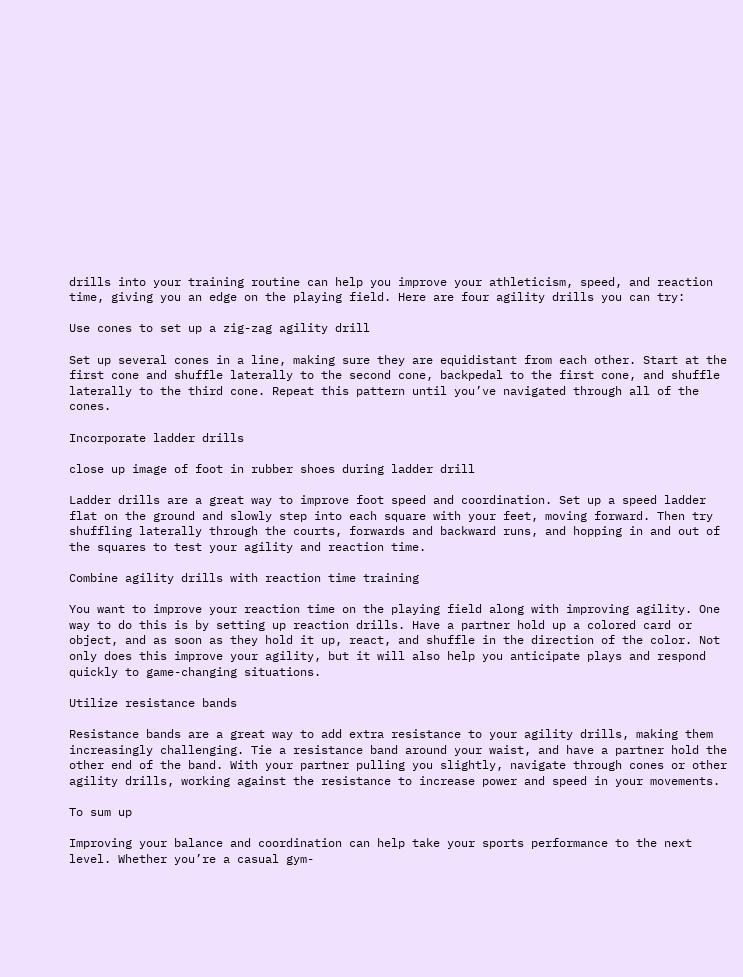drills into your training routine can help you improve your athleticism, speed, and reaction time, giving you an edge on the playing field. Here are four agility drills you can try:

Use cones to set up a zig-zag agility drill

Set up several cones in a line, making sure they are equidistant from each other. Start at the first cone and shuffle laterally to the second cone, backpedal to the first cone, and shuffle laterally to the third cone. Repeat this pattern until you’ve navigated through all of the cones.

Incorporate ladder drills

close up image of foot in rubber shoes during ladder drill

Ladder drills are a great way to improve foot speed and coordination. Set up a speed ladder flat on the ground and slowly step into each square with your feet, moving forward. Then try shuffling laterally through the courts, forwards and backward runs, and hopping in and out of the squares to test your agility and reaction time.

Combine agility drills with reaction time training

You want to improve your reaction time on the playing field along with improving agility. One way to do this is by setting up reaction drills. Have a partner hold up a colored card or object, and as soon as they hold it up, react, and shuffle in the direction of the color. Not only does this improve your agility, but it will also help you anticipate plays and respond quickly to game-changing situations.

Utilize resistance bands

Resistance bands are a great way to add extra resistance to your agility drills, making them increasingly challenging. Tie a resistance band around your waist, and have a partner hold the other end of the band. With your partner pulling you slightly, navigate through cones or other agility drills, working against the resistance to increase power and speed in your movements.

To sum up

Improving your balance and coordination can help take your sports performance to the next level. Whether you’re a casual gym-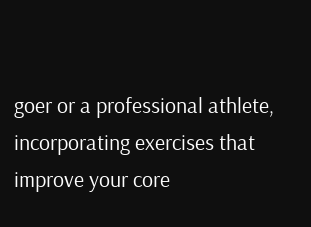goer or a professional athlete, incorporating exercises that improve your core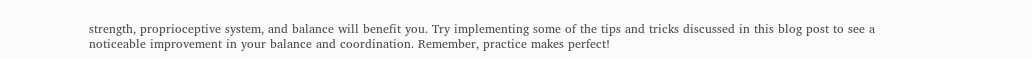strength, proprioceptive system, and balance will benefit you. Try implementing some of the tips and tricks discussed in this blog post to see a noticeable improvement in your balance and coordination. Remember, practice makes perfect!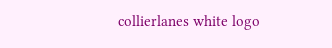collierlanes white logo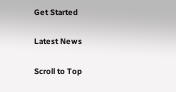Get Started

Latest News

Scroll to Top